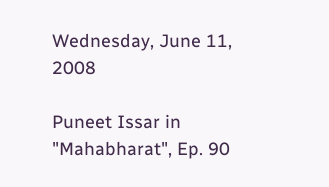Wednesday, June 11, 2008

Puneet Issar in "Mahabharat", Ep. 90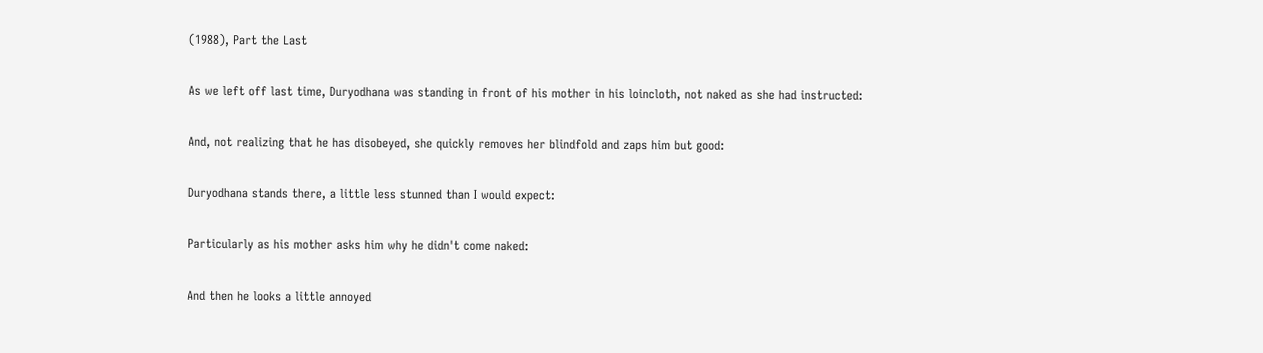(1988), Part the Last

As we left off last time, Duryodhana was standing in front of his mother in his loincloth, not naked as she had instructed:

And, not realizing that he has disobeyed, she quickly removes her blindfold and zaps him but good:

Duryodhana stands there, a little less stunned than I would expect:

Particularly as his mother asks him why he didn't come naked:

And then he looks a little annoyed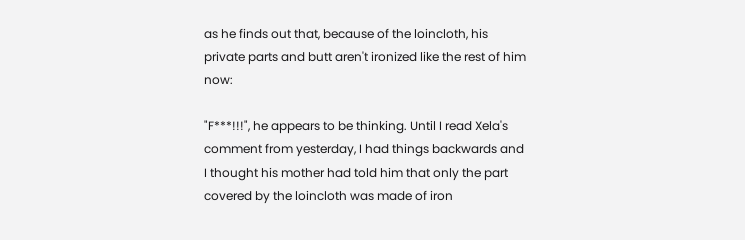as he finds out that, because of the loincloth, his private parts and butt aren't ironized like the rest of him now:

"F***!!!", he appears to be thinking. Until I read Xela's comment from yesterday, I had things backwards and I thought his mother had told him that only the part covered by the loincloth was made of iron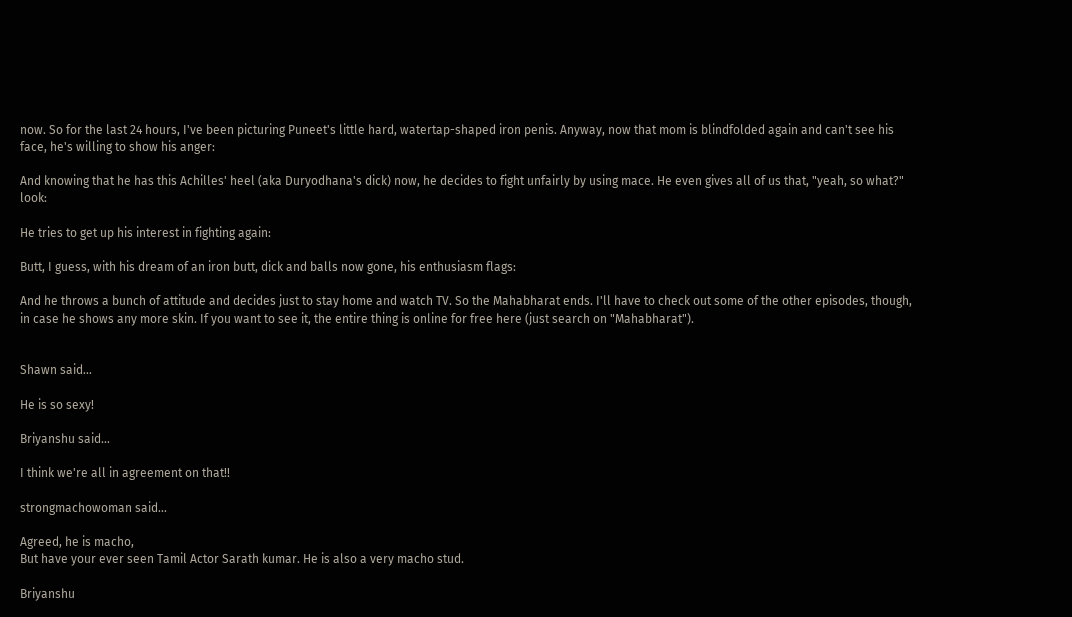now. So for the last 24 hours, I've been picturing Puneet's little hard, watertap-shaped iron penis. Anyway, now that mom is blindfolded again and can't see his face, he's willing to show his anger:

And knowing that he has this Achilles' heel (aka Duryodhana's dick) now, he decides to fight unfairly by using mace. He even gives all of us that, "yeah, so what?" look:

He tries to get up his interest in fighting again:

Butt, I guess, with his dream of an iron butt, dick and balls now gone, his enthusiasm flags:

And he throws a bunch of attitude and decides just to stay home and watch TV. So the Mahabharat ends. I'll have to check out some of the other episodes, though, in case he shows any more skin. If you want to see it, the entire thing is online for free here (just search on "Mahabharat").


Shawn said...

He is so sexy!

Briyanshu said...

I think we're all in agreement on that!!

strongmachowoman said...

Agreed, he is macho,
But have your ever seen Tamil Actor Sarath kumar. He is also a very macho stud.

Briyanshu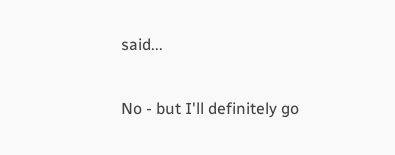said...

No - but I'll definitely go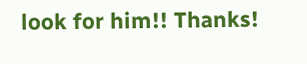look for him!! Thanks!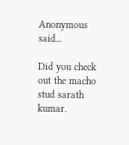Anonymous said...

Did you check out the macho stud sarath kumar.